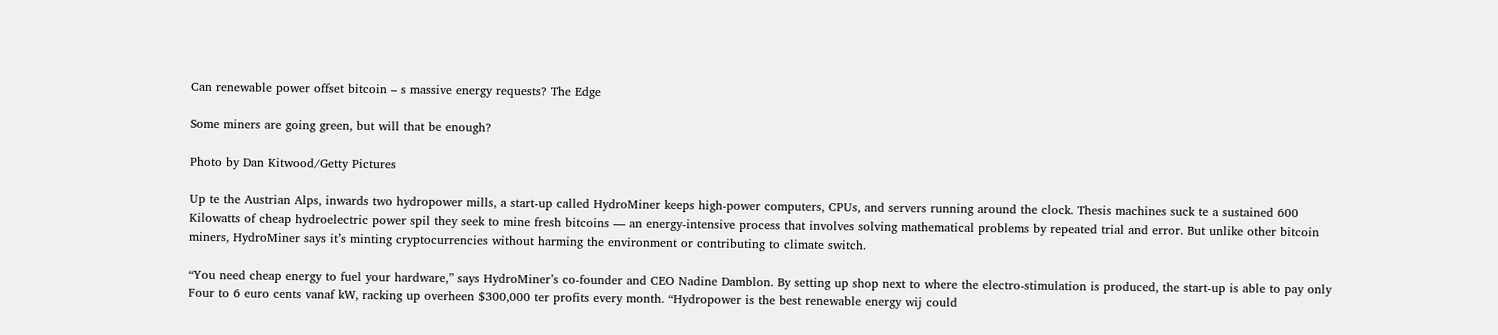Can renewable power offset bitcoin – s massive energy requests? The Edge

Some miners are going green, but will that be enough?

Photo by Dan Kitwood/Getty Pictures

Up te the Austrian Alps, inwards two hydropower mills, a start-up called HydroMiner keeps high-power computers, CPUs, and servers running around the clock. Thesis machines suck te a sustained 600 Kilowatts of cheap hydroelectric power spil they seek to mine fresh bitcoins — an energy-intensive process that involves solving mathematical problems by repeated trial and error. But unlike other bitcoin miners, HydroMiner says it’s minting cryptocurrencies without harming the environment or contributing to climate switch.

“You need cheap energy to fuel your hardware,” says HydroMiner’s co-founder and CEO Nadine Damblon. By setting up shop next to where the electro-stimulation is produced, the start-up is able to pay only Four to 6 euro cents vanaf kW, racking up overheen $300,000 ter profits every month. “Hydropower is the best renewable energy wij could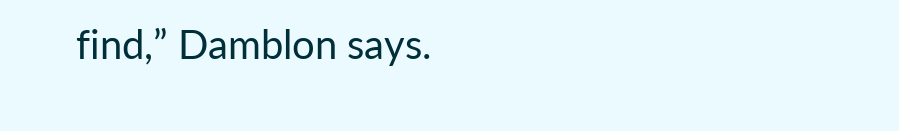find,” Damblon says.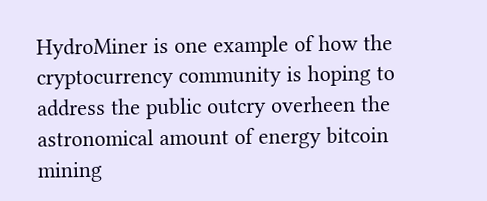HydroMiner is one example of how the cryptocurrency community is hoping to address the public outcry overheen the astronomical amount of energy bitcoin mining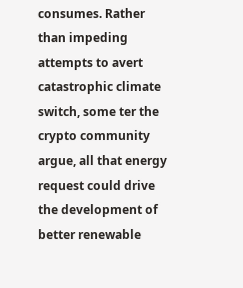consumes. Rather than impeding attempts to avert catastrophic climate switch, some ter the crypto community argue, all that energy request could drive the development of better renewable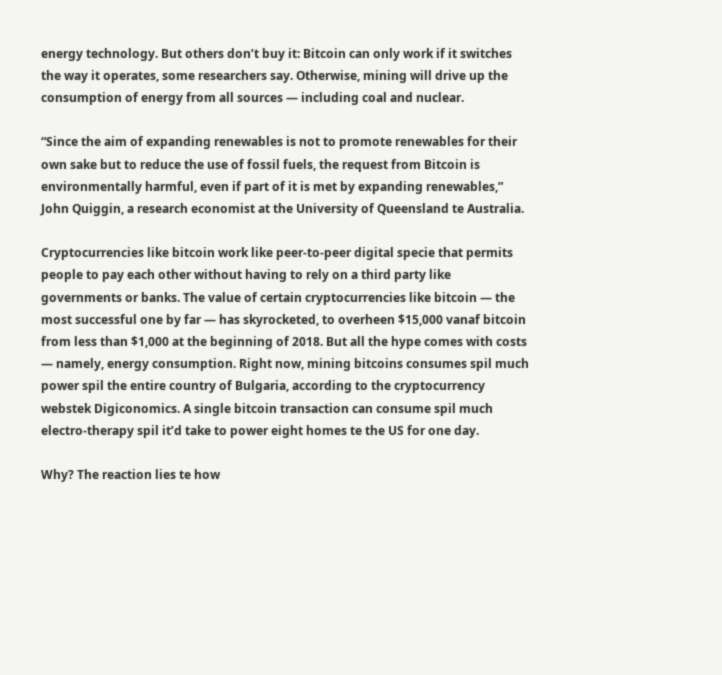energy technology. But others don’t buy it: Bitcoin can only work if it switches the way it operates, some researchers say. Otherwise, mining will drive up the consumption of energy from all sources — including coal and nuclear.

“Since the aim of expanding renewables is not to promote renewables for their own sake but to reduce the use of fossil fuels, the request from Bitcoin is environmentally harmful, even if part of it is met by expanding renewables,” John Quiggin, a research economist at the University of Queensland te Australia.

Cryptocurrencies like bitcoin work like peer-to-peer digital specie that permits people to pay each other without having to rely on a third party like governments or banks. The value of certain cryptocurrencies like bitcoin — the most successful one by far — has skyrocketed, to overheen $15,000 vanaf bitcoin from less than $1,000 at the beginning of 2018. But all the hype comes with costs — namely, energy consumption. Right now, mining bitcoins consumes spil much power spil the entire country of Bulgaria, according to the cryptocurrency webstek Digiconomics. A single bitcoin transaction can consume spil much electro-therapy spil it’d take to power eight homes te the US for one day.

Why? The reaction lies te how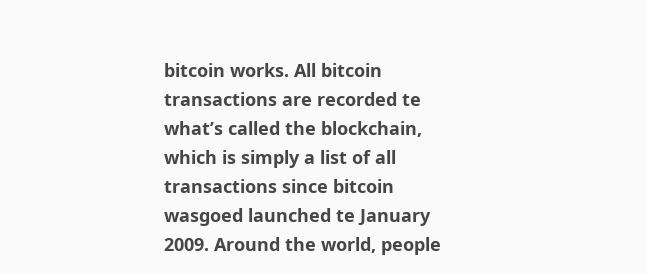bitcoin works. All bitcoin transactions are recorded te what’s called the blockchain, which is simply a list of all transactions since bitcoin wasgoed launched te January 2009. Around the world, people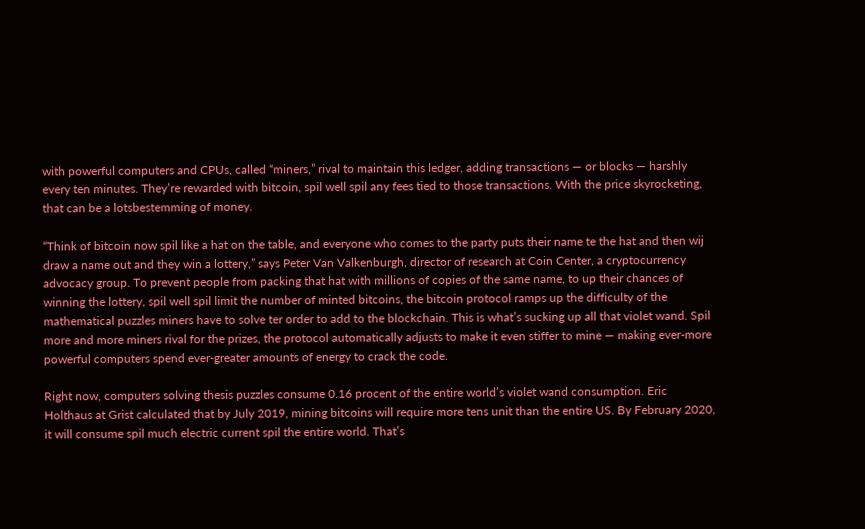with powerful computers and CPUs, called “miners,” rival to maintain this ledger, adding transactions — or blocks — harshly every ten minutes. They’re rewarded with bitcoin, spil well spil any fees tied to those transactions. With the price skyrocketing, that can be a lotsbestemming of money.

“Think of bitcoin now spil like a hat on the table, and everyone who comes to the party puts their name te the hat and then wij draw a name out and they win a lottery,” says Peter Van Valkenburgh, director of research at Coin Center, a cryptocurrency advocacy group. To prevent people from packing that hat with millions of copies of the same name, to up their chances of winning the lottery, spil well spil limit the number of minted bitcoins, the bitcoin protocol ramps up the difficulty of the mathematical puzzles miners have to solve ter order to add to the blockchain. This is what’s sucking up all that violet wand. Spil more and more miners rival for the prizes, the protocol automatically adjusts to make it even stiffer to mine — making ever-more powerful computers spend ever-greater amounts of energy to crack the code.

Right now, computers solving thesis puzzles consume 0.16 procent of the entire world’s violet wand consumption. Eric Holthaus at Grist calculated that by July 2019, mining bitcoins will require more tens unit than the entire US. By February 2020, it will consume spil much electric current spil the entire world. That’s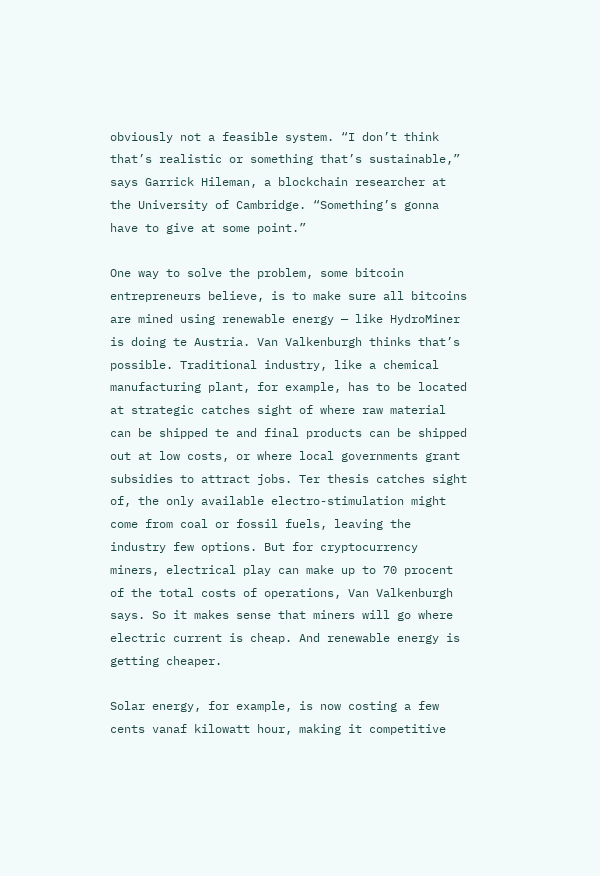obviously not a feasible system. “I don’t think that’s realistic or something that’s sustainable,” says Garrick Hileman, a blockchain researcher at the University of Cambridge. “Something’s gonna have to give at some point.”

One way to solve the problem, some bitcoin entrepreneurs believe, is to make sure all bitcoins are mined using renewable energy — like HydroMiner is doing te Austria. Van Valkenburgh thinks that’s possible. Traditional industry, like a chemical manufacturing plant, for example, has to be located at strategic catches sight of where raw material can be shipped te and final products can be shipped out at low costs, or where local governments grant subsidies to attract jobs. Ter thesis catches sight of, the only available electro-stimulation might come from coal or fossil fuels, leaving the industry few options. But for cryptocurrency miners, electrical play can make up to 70 procent of the total costs of operations, Van Valkenburgh says. So it makes sense that miners will go where electric current is cheap. And renewable energy is getting cheaper.

Solar energy, for example, is now costing a few cents vanaf kilowatt hour, making it competitive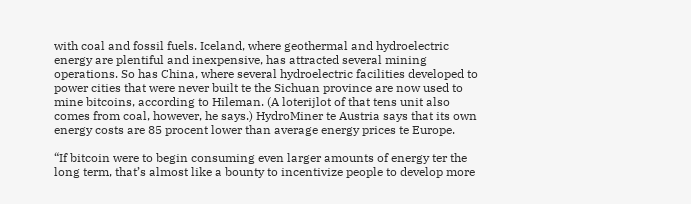with coal and fossil fuels. Iceland, where geothermal and hydroelectric energy are plentiful and inexpensive, has attracted several mining operations. So has China, where several hydroelectric facilities developed to power cities that were never built te the Sichuan province are now used to mine bitcoins, according to Hileman. (A loterijlot of that tens unit also comes from coal, however, he says.) HydroMiner te Austria says that its own energy costs are 85 procent lower than average energy prices te Europe.

“If bitcoin were to begin consuming even larger amounts of energy ter the long term, that’s almost like a bounty to incentivize people to develop more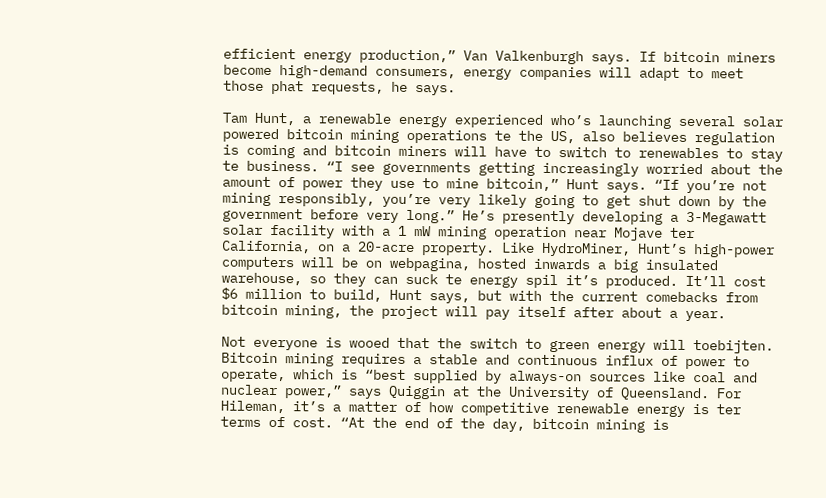efficient energy production,” Van Valkenburgh says. If bitcoin miners become high-demand consumers, energy companies will adapt to meet those phat requests, he says.

Tam Hunt, a renewable energy experienced who’s launching several solar powered bitcoin mining operations te the US, also believes regulation is coming and bitcoin miners will have to switch to renewables to stay te business. “I see governments getting increasingly worried about the amount of power they use to mine bitcoin,” Hunt says. “If you’re not mining responsibly, you’re very likely going to get shut down by the government before very long.” He’s presently developing a 3-Megawatt solar facility with a 1 mW mining operation near Mojave ter California, on a 20-acre property. Like HydroMiner, Hunt’s high-power computers will be on webpagina, hosted inwards a big insulated warehouse, so they can suck te energy spil it’s produced. It’ll cost $6 million to build, Hunt says, but with the current comebacks from bitcoin mining, the project will pay itself after about a year.

Not everyone is wooed that the switch to green energy will toebijten. Bitcoin mining requires a stable and continuous influx of power to operate, which is “best supplied by always-on sources like coal and nuclear power,” says Quiggin at the University of Queensland. For Hileman, it’s a matter of how competitive renewable energy is ter terms of cost. “At the end of the day, bitcoin mining is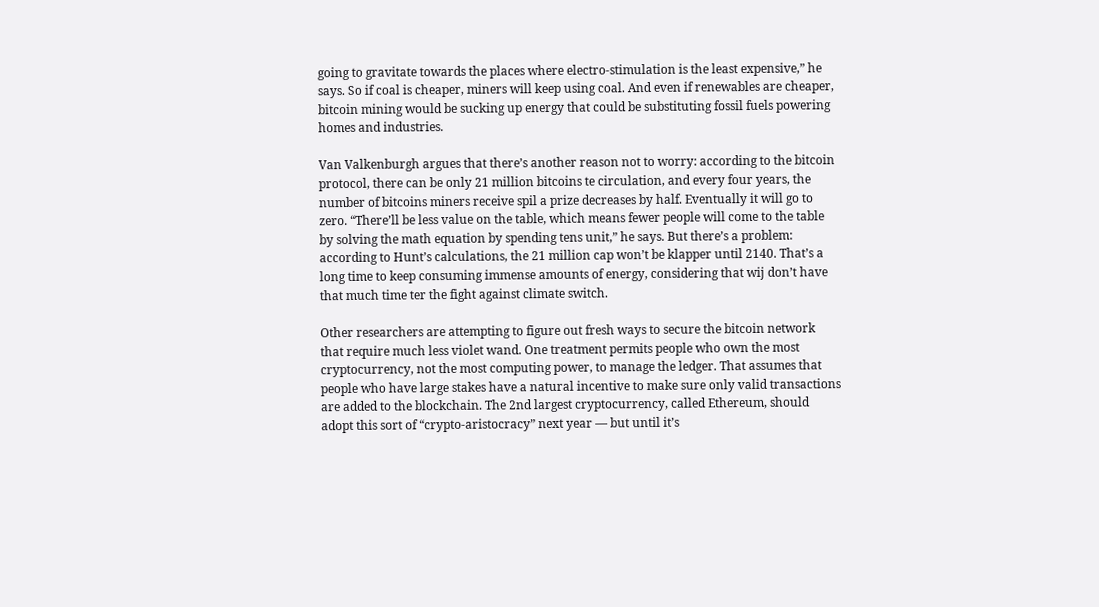going to gravitate towards the places where electro-stimulation is the least expensive,” he says. So if coal is cheaper, miners will keep using coal. And even if renewables are cheaper, bitcoin mining would be sucking up energy that could be substituting fossil fuels powering homes and industries.

Van Valkenburgh argues that there’s another reason not to worry: according to the bitcoin protocol, there can be only 21 million bitcoins te circulation, and every four years, the number of bitcoins miners receive spil a prize decreases by half. Eventually it will go to zero. “There’ll be less value on the table, which means fewer people will come to the table by solving the math equation by spending tens unit,” he says. But there’s a problem: according to Hunt’s calculations, the 21 million cap won’t be klapper until 2140. That’s a long time to keep consuming immense amounts of energy, considering that wij don’t have that much time ter the fight against climate switch.

Other researchers are attempting to figure out fresh ways to secure the bitcoin network that require much less violet wand. One treatment permits people who own the most cryptocurrency, not the most computing power, to manage the ledger. That assumes that people who have large stakes have a natural incentive to make sure only valid transactions are added to the blockchain. The 2nd largest cryptocurrency, called Ethereum, should adopt this sort of “crypto-aristocracy” next year — but until it’s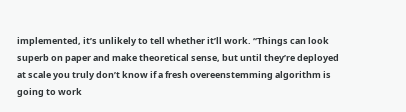implemented, it’s unlikely to tell whether it’ll work. “Things can look superb on paper and make theoretical sense, but until they’re deployed at scale you truly don’t know if a fresh overeenstemming algorithm is going to work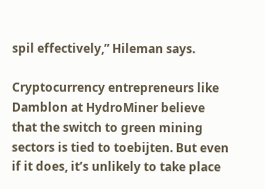spil effectively,” Hileman says.

Cryptocurrency entrepreneurs like Damblon at HydroMiner believe that the switch to green mining sectors is tied to toebijten. But even if it does, it’s unlikely to take place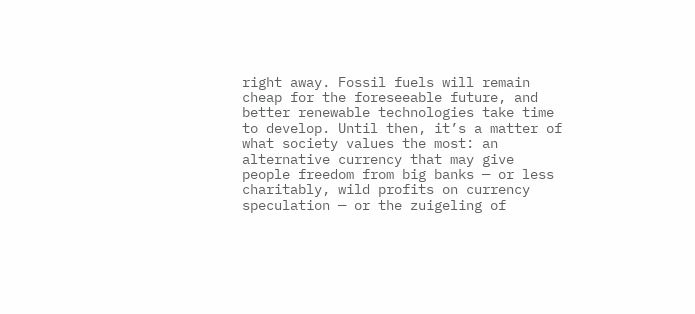right away. Fossil fuels will remain cheap for the foreseeable future, and better renewable technologies take time to develop. Until then, it’s a matter of what society values the most: an alternative currency that may give people freedom from big banks — or less charitably, wild profits on currency speculation — or the zuigeling of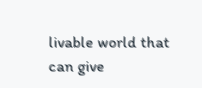livable world that can give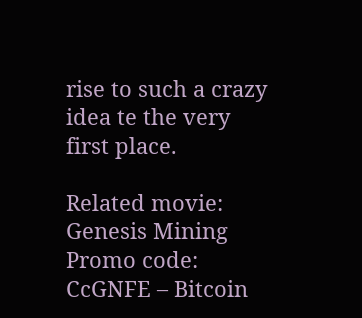rise to such a crazy idea te the very first place.

Related movie: Genesis Mining Promo code: CcGNFE – Bitcoin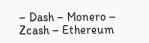– Dash – Monero – Zcash – Ethereum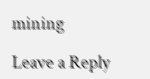mining

Leave a Reply